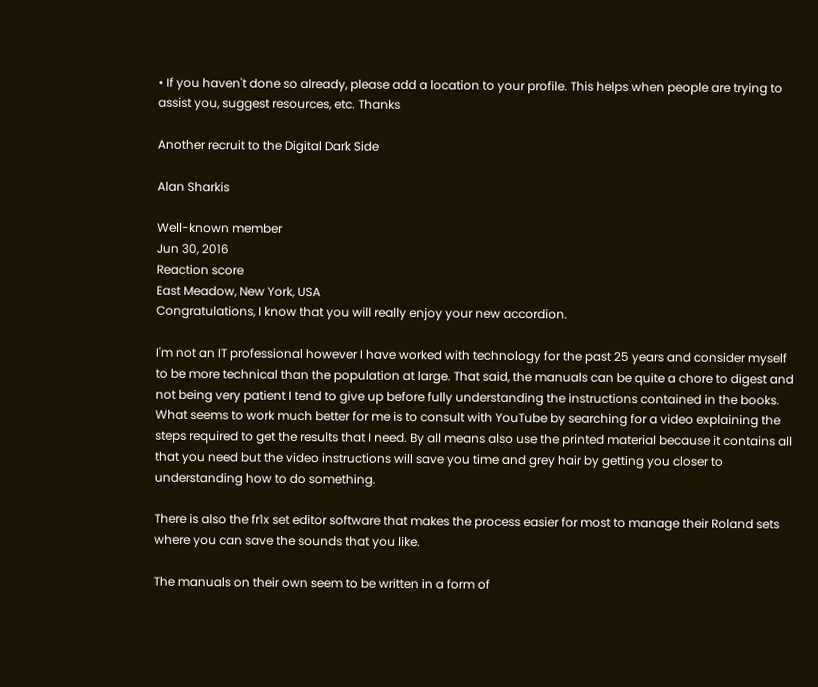• If you haven't done so already, please add a location to your profile. This helps when people are trying to assist you, suggest resources, etc. Thanks

Another recruit to the Digital Dark Side

Alan Sharkis

Well-known member
Jun 30, 2016
Reaction score
East Meadow, New York, USA
Congratulations, I know that you will really enjoy your new accordion.

I'm not an IT professional however I have worked with technology for the past 25 years and consider myself to be more technical than the population at large. That said, the manuals can be quite a chore to digest and not being very patient I tend to give up before fully understanding the instructions contained in the books. What seems to work much better for me is to consult with YouTube by searching for a video explaining the steps required to get the results that I need. By all means also use the printed material because it contains all that you need but the video instructions will save you time and grey hair by getting you closer to understanding how to do something.

There is also the fr1x set editor software that makes the process easier for most to manage their Roland sets where you can save the sounds that you like.

The manuals on their own seem to be written in a form of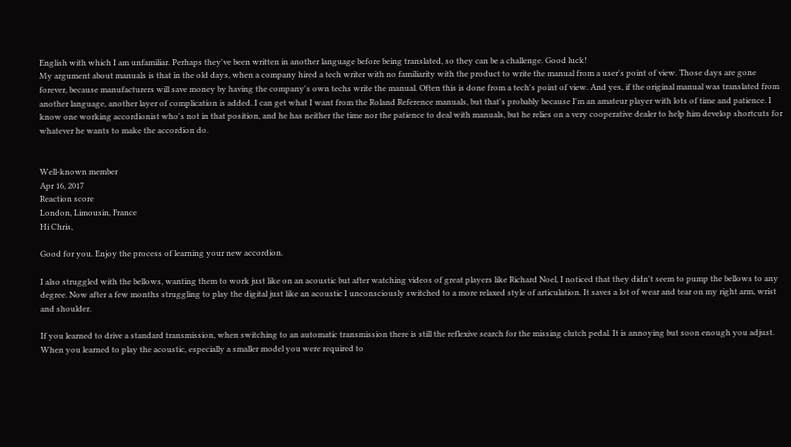English with which I am unfamiliar. Perhaps they've been written in another language before being translated, so they can be a challenge. Good luck!
My argument about manuals is that in the old days, when a company hired a tech writer with no familiarity with the product to write the manual from a user's point of view. Those days are gone forever, because manufacturers will save money by having the company's own techs write the manual. Often this is done from a tech's point of view. And yes, if the original manual was translated from another language, another layer of complication is added. I can get what I want from the Roland Reference manuals, but that's probably because I'm an amateur player with lots of time and patience. I know one working accordionist who's not in that position, and he has neither the time nor the patience to deal with manuals, but he relies on a very cooperative dealer to help him develop shortcuts for whatever he wants to make the accordion do.


Well-known member
Apr 16, 2017
Reaction score
London, Limousin, France
Hi Chris,

Good for you. Enjoy the process of learning your new accordion.

I also struggled with the bellows, wanting them to work just like on an acoustic but after watching videos of great players like Richard Noel, I noticed that they didn't seem to pump the bellows to any degree. Now after a few months struggling to play the digital just like an acoustic I unconsciously switched to a more relaxed style of articulation. It saves a lot of wear and tear on my right arm, wrist and shoulder.

If you learned to drive a standard transmission, when switching to an automatic transmission there is still the reflexive search for the missing clutch pedal. It is annoying but soon enough you adjust. When you learned to play the acoustic, especially a smaller model you were required to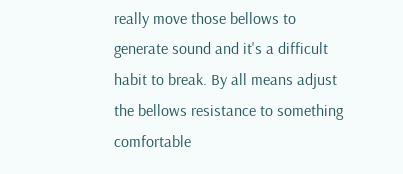really move those bellows to generate sound and it's a difficult habit to break. By all means adjust the bellows resistance to something comfortable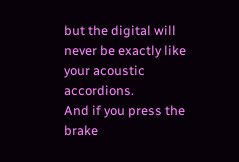but the digital will never be exactly like your acoustic accordions.
And if you press the brake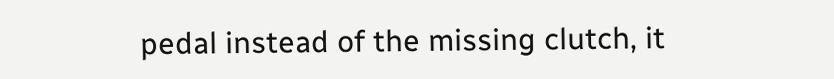pedal instead of the missing clutch, it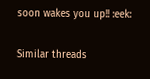soon wakes you up!! :eek:

Similar threads